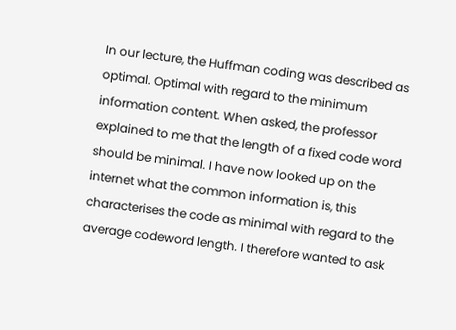In our lecture, the Huffman coding was described as optimal. Optimal with regard to the minimum information content. When asked, the professor explained to me that the length of a fixed code word should be minimal. I have now looked up on the internet what the common information is, this characterises the code as minimal with regard to the average codeword length. I therefore wanted to ask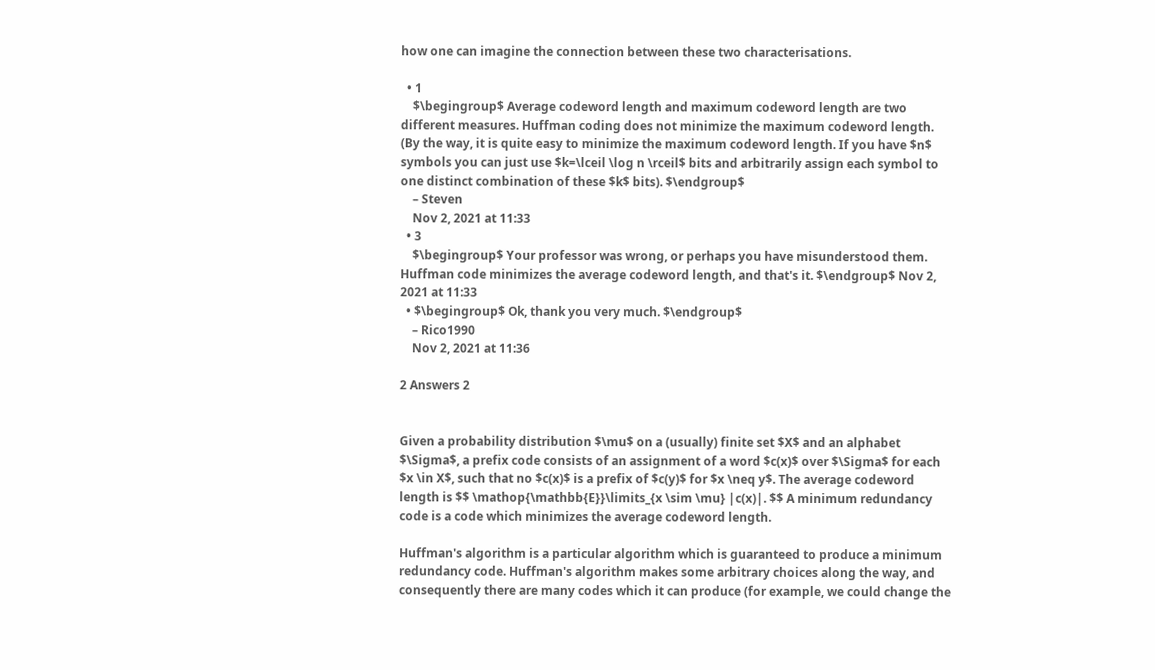how one can imagine the connection between these two characterisations.

  • 1
    $\begingroup$ Average codeword length and maximum codeword length are two different measures. Huffman coding does not minimize the maximum codeword length. (By the way, it is quite easy to minimize the maximum codeword length. If you have $n$ symbols you can just use $k=\lceil \log n \rceil$ bits and arbitrarily assign each symbol to one distinct combination of these $k$ bits). $\endgroup$
    – Steven
    Nov 2, 2021 at 11:33
  • 3
    $\begingroup$ Your professor was wrong, or perhaps you have misunderstood them. Huffman code minimizes the average codeword length, and that's it. $\endgroup$ Nov 2, 2021 at 11:33
  • $\begingroup$ Ok, thank you very much. $\endgroup$
    – Rico1990
    Nov 2, 2021 at 11:36

2 Answers 2


Given a probability distribution $\mu$ on a (usually) finite set $X$ and an alphabet $\Sigma$, a prefix code consists of an assignment of a word $c(x)$ over $\Sigma$ for each $x \in X$, such that no $c(x)$ is a prefix of $c(y)$ for $x \neq y$. The average codeword length is $$ \mathop{\mathbb{E}}\limits_{x \sim \mu} |c(x)|. $$ A minimum redundancy code is a code which minimizes the average codeword length.

Huffman's algorithm is a particular algorithm which is guaranteed to produce a minimum redundancy code. Huffman's algorithm makes some arbitrary choices along the way, and consequently there are many codes which it can produce (for example, we could change the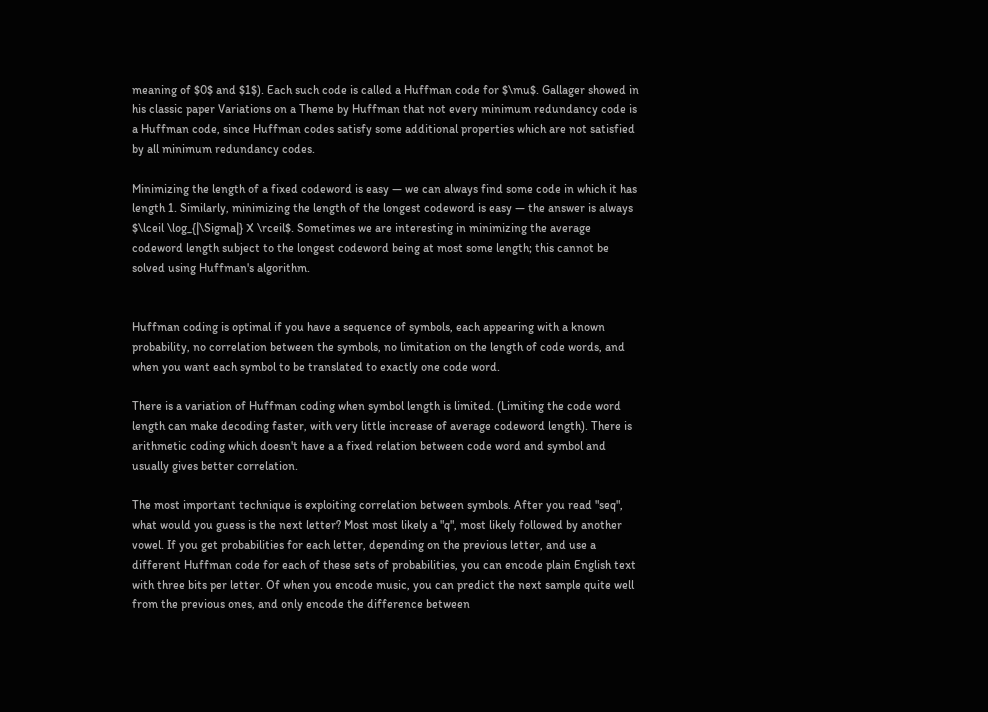meaning of $0$ and $1$). Each such code is called a Huffman code for $\mu$. Gallager showed in his classic paper Variations on a Theme by Huffman that not every minimum redundancy code is a Huffman code, since Huffman codes satisfy some additional properties which are not satisfied by all minimum redundancy codes.

Minimizing the length of a fixed codeword is easy — we can always find some code in which it has length 1. Similarly, minimizing the length of the longest codeword is easy — the answer is always $\lceil \log_{|\Sigma|} X \rceil$. Sometimes we are interesting in minimizing the average codeword length subject to the longest codeword being at most some length; this cannot be solved using Huffman's algorithm.


Huffman coding is optimal if you have a sequence of symbols, each appearing with a known probability, no correlation between the symbols, no limitation on the length of code words, and when you want each symbol to be translated to exactly one code word.

There is a variation of Huffman coding when symbol length is limited. (Limiting the code word length can make decoding faster, with very little increase of average codeword length). There is arithmetic coding which doesn't have a a fixed relation between code word and symbol and usually gives better correlation.

The most important technique is exploiting correlation between symbols. After you read "seq", what would you guess is the next letter? Most most likely a "q", most likely followed by another vowel. If you get probabilities for each letter, depending on the previous letter, and use a different Huffman code for each of these sets of probabilities, you can encode plain English text with three bits per letter. Of when you encode music, you can predict the next sample quite well from the previous ones, and only encode the difference between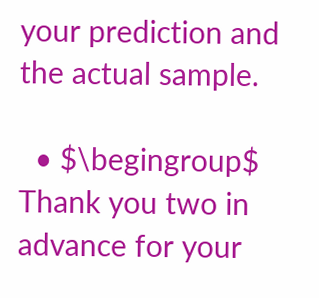your prediction and the actual sample.

  • $\begingroup$ Thank you two in advance for your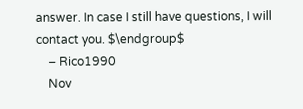answer. In case I still have questions, I will contact you. $\endgroup$
    – Rico1990
    Nov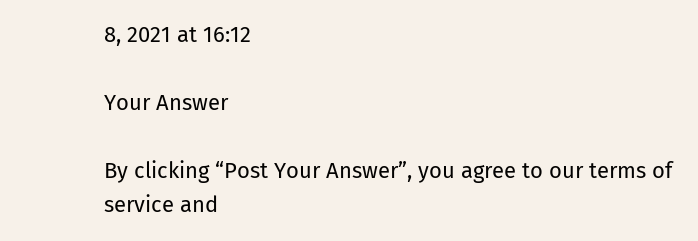8, 2021 at 16:12

Your Answer

By clicking “Post Your Answer”, you agree to our terms of service and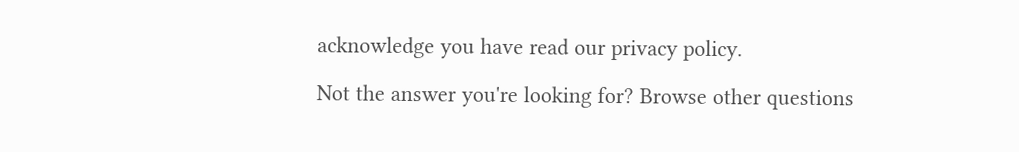acknowledge you have read our privacy policy.

Not the answer you're looking for? Browse other questions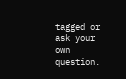tagged or ask your own question.